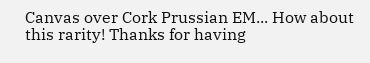Canvas over Cork Prussian EM... How about this rarity! Thanks for having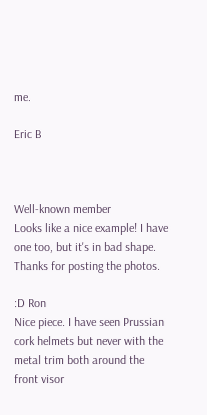me.

Eric B



Well-known member
Looks like a nice example! I have one too, but it's in bad shape. Thanks for posting the photos.

:D Ron
Nice piece. I have seen Prussian cork helmets but never with the metal trim both around the front visor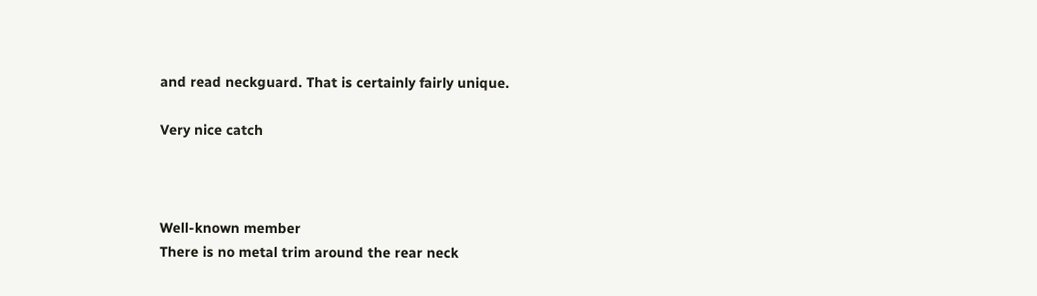and read neckguard. That is certainly fairly unique.

Very nice catch



Well-known member
There is no metal trim around the rear neck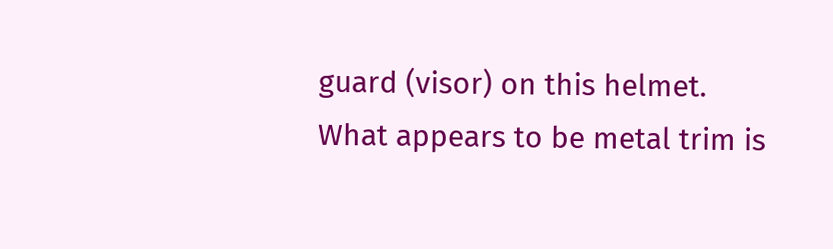guard (visor) on this helmet.
What appears to be metal trim is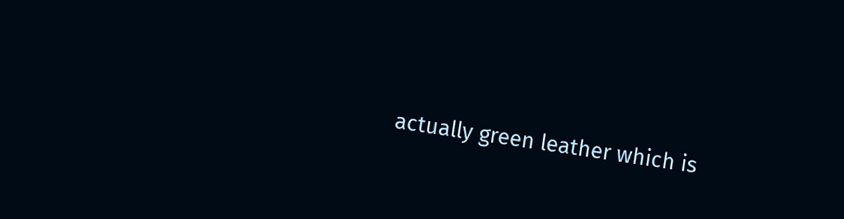actually green leather which is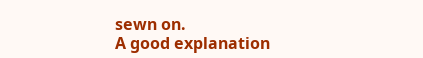sewn on.
A good explanation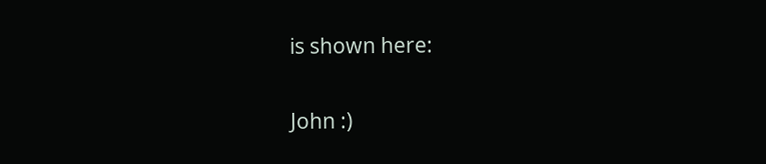is shown here:

John :)